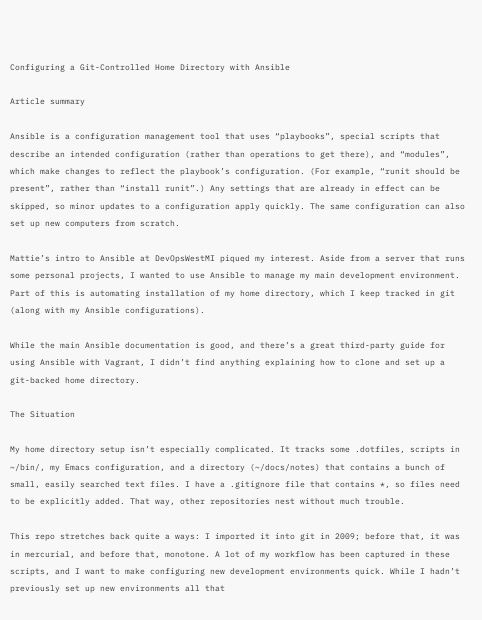Configuring a Git-Controlled Home Directory with Ansible

Article summary

Ansible is a configuration management tool that uses “playbooks”, special scripts that describe an intended configuration (rather than operations to get there), and “modules”, which make changes to reflect the playbook’s configuration. (For example, “runit should be present”, rather than “install runit”.) Any settings that are already in effect can be skipped, so minor updates to a configuration apply quickly. The same configuration can also set up new computers from scratch.

Mattie’s intro to Ansible at DevOpsWestMI piqued my interest. Aside from a server that runs some personal projects, I wanted to use Ansible to manage my main development environment. Part of this is automating installation of my home directory, which I keep tracked in git (along with my Ansible configurations).

While the main Ansible documentation is good, and there’s a great third-party guide for using Ansible with Vagrant, I didn’t find anything explaining how to clone and set up a git-backed home directory.

The Situation

My home directory setup isn’t especially complicated. It tracks some .dotfiles, scripts in ~/bin/, my Emacs configuration, and a directory (~/docs/notes) that contains a bunch of small, easily searched text files. I have a .gitignore file that contains *, so files need to be explicitly added. That way, other repositories nest without much trouble.

This repo stretches back quite a ways: I imported it into git in 2009; before that, it was in mercurial, and before that, monotone. A lot of my workflow has been captured in these scripts, and I want to make configuring new development environments quick. While I hadn’t previously set up new environments all that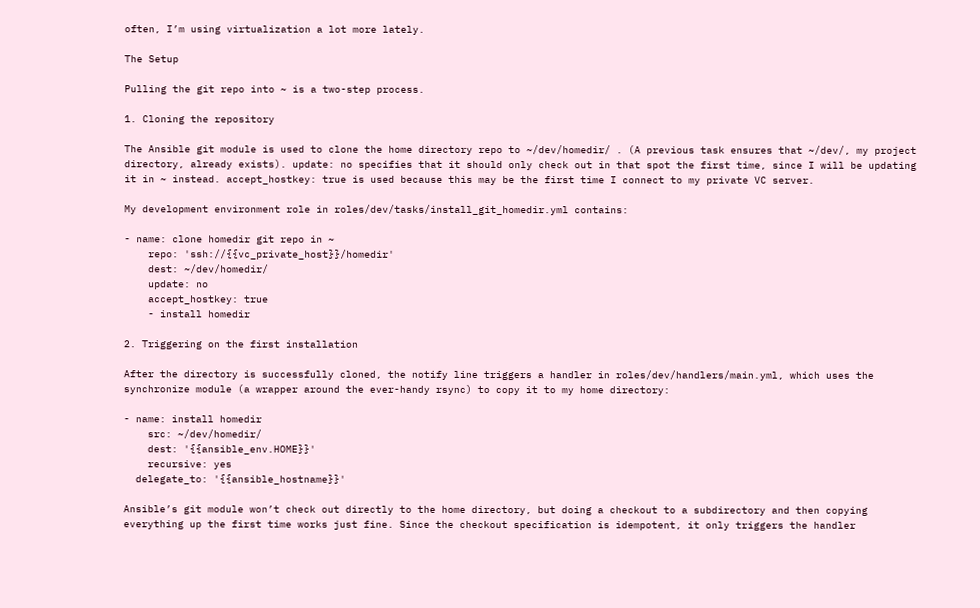often, I’m using virtualization a lot more lately.

The Setup

Pulling the git repo into ~ is a two-step process.

1. Cloning the repository

The Ansible git module is used to clone the home directory repo to ~/dev/homedir/ . (A previous task ensures that ~/dev/, my project directory, already exists). update: no specifies that it should only check out in that spot the first time, since I will be updating it in ~ instead. accept_hostkey: true is used because this may be the first time I connect to my private VC server.

My development environment role in roles/dev/tasks/install_git_homedir.yml contains:

- name: clone homedir git repo in ~
    repo: 'ssh://{{vc_private_host}}/homedir'
    dest: ~/dev/homedir/
    update: no
    accept_hostkey: true
    - install homedir

2. Triggering on the first installation

After the directory is successfully cloned, the notify line triggers a handler in roles/dev/handlers/main.yml, which uses the synchronize module (a wrapper around the ever-handy rsync) to copy it to my home directory:

- name: install homedir
    src: ~/dev/homedir/
    dest: '{{ansible_env.HOME}}'
    recursive: yes
  delegate_to: '{{ansible_hostname}}'

Ansible’s git module won’t check out directly to the home directory, but doing a checkout to a subdirectory and then copying everything up the first time works just fine. Since the checkout specification is idempotent, it only triggers the handler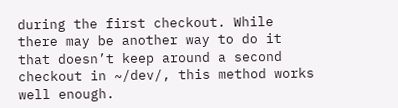during the first checkout. While there may be another way to do it that doesn’t keep around a second checkout in ~/dev/, this method works well enough.